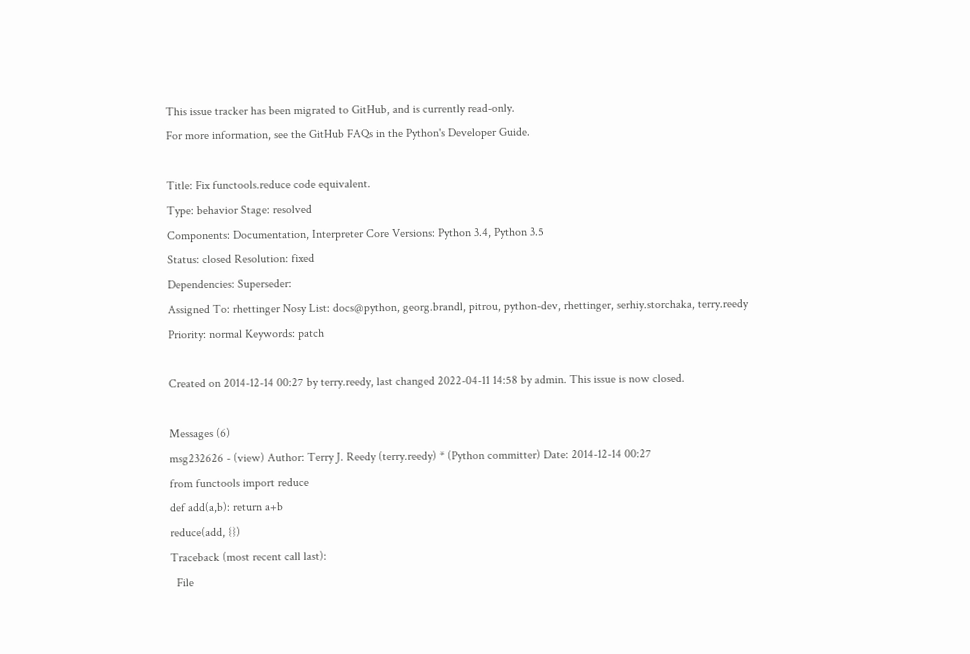This issue tracker has been migrated to GitHub, and is currently read-only.
For more information, see the GitHub FAQs in the Python's Developer Guide.

Title: Fix functools.reduce code equivalent.
Type: behavior Stage: resolved
Components: Documentation, Interpreter Core Versions: Python 3.4, Python 3.5
Status: closed Resolution: fixed
Dependencies: Superseder:
Assigned To: rhettinger Nosy List: docs@python, georg.brandl, pitrou, python-dev, rhettinger, serhiy.storchaka, terry.reedy
Priority: normal Keywords: patch

Created on 2014-12-14 00:27 by terry.reedy, last changed 2022-04-11 14:58 by admin. This issue is now closed.

Messages (6)
msg232626 - (view) Author: Terry J. Reedy (terry.reedy) * (Python committer) Date: 2014-12-14 00:27
from functools import reduce
def add(a,b): return a+b
reduce(add, {})
Traceback (most recent call last):
  File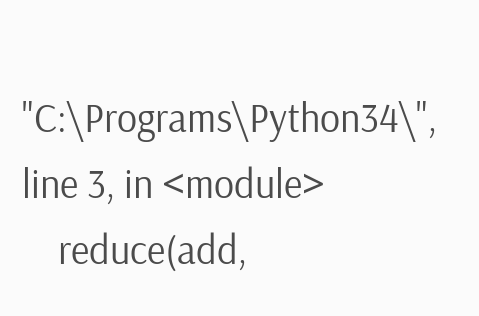"C:\Programs\Python34\", line 3, in <module>
    reduce(add,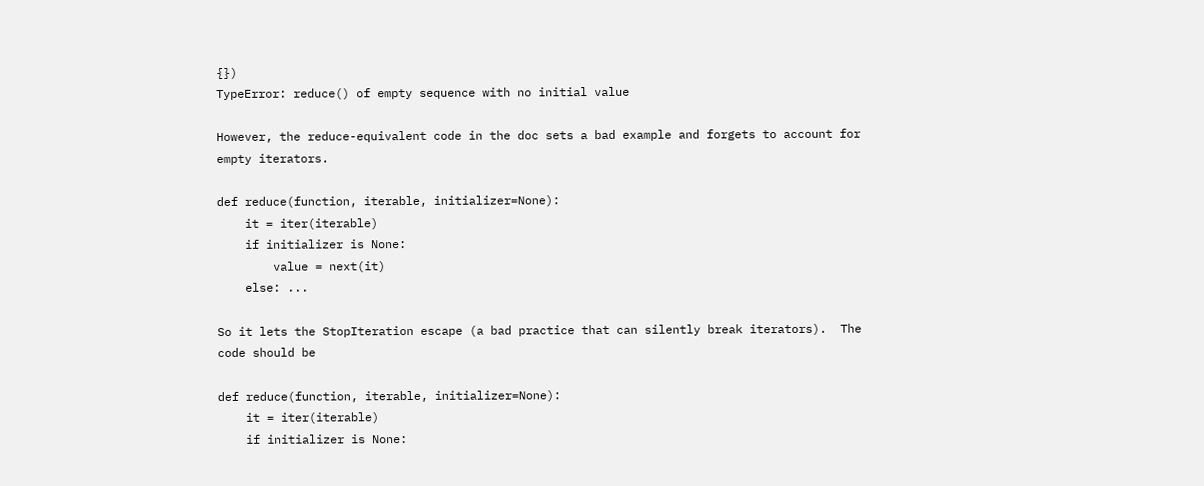{})
TypeError: reduce() of empty sequence with no initial value

However, the reduce-equivalent code in the doc sets a bad example and forgets to account for empty iterators.

def reduce(function, iterable, initializer=None):
    it = iter(iterable)
    if initializer is None:
        value = next(it)
    else: ...

So it lets the StopIteration escape (a bad practice that can silently break iterators).  The code should be

def reduce(function, iterable, initializer=None):
    it = iter(iterable)
    if initializer is None: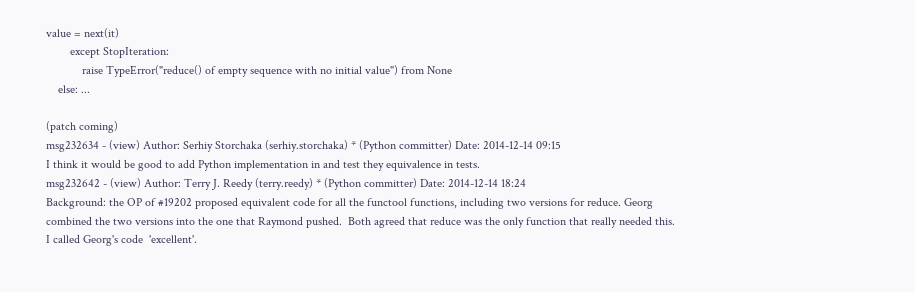value = next(it)
        except StopIteration:
            raise TypeError("reduce() of empty sequence with no initial value") from None
    else: ...

(patch coming)
msg232634 - (view) Author: Serhiy Storchaka (serhiy.storchaka) * (Python committer) Date: 2014-12-14 09:15
I think it would be good to add Python implementation in and test they equivalence in tests.
msg232642 - (view) Author: Terry J. Reedy (terry.reedy) * (Python committer) Date: 2014-12-14 18:24
Background: the OP of #19202 proposed equivalent code for all the functool functions, including two versions for reduce. Georg combined the two versions into the one that Raymond pushed.  Both agreed that reduce was the only function that really needed this.  I called Georg's code  'excellent'.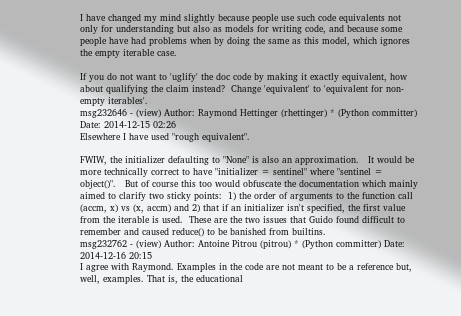I have changed my mind slightly because people use such code equivalents not only for understanding but also as models for writing code, and because some people have had problems when by doing the same as this model, which ignores the empty iterable case.

If you do not want to 'uglify' the doc code by making it exactly equivalent, how about qualifying the claim instead?  Change 'equivalent' to 'equivalent for non-empty iterables'.
msg232646 - (view) Author: Raymond Hettinger (rhettinger) * (Python committer) Date: 2014-12-15 02:26
Elsewhere I have used "rough equivalent".

FWIW, the initializer defaulting to "None" is also an approximation.   It would be more technically correct to have "initializer = sentinel" where "sentinel = object()".   But of course this too would obfuscate the documentation which mainly aimed to clarify two sticky points:  1) the order of arguments to the function call (accm, x) vs (x, accm) and 2) that if an initializer isn't specified, the first value from the iterable is used.  These are the two issues that Guido found difficult to remember and caused reduce() to be banished from builtins.
msg232762 - (view) Author: Antoine Pitrou (pitrou) * (Python committer) Date: 2014-12-16 20:15
I agree with Raymond. Examples in the code are not meant to be a reference but, well, examples. That is, the educational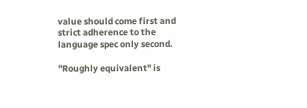value should come first and strict adherence to the language spec only second.

"Roughly equivalent" is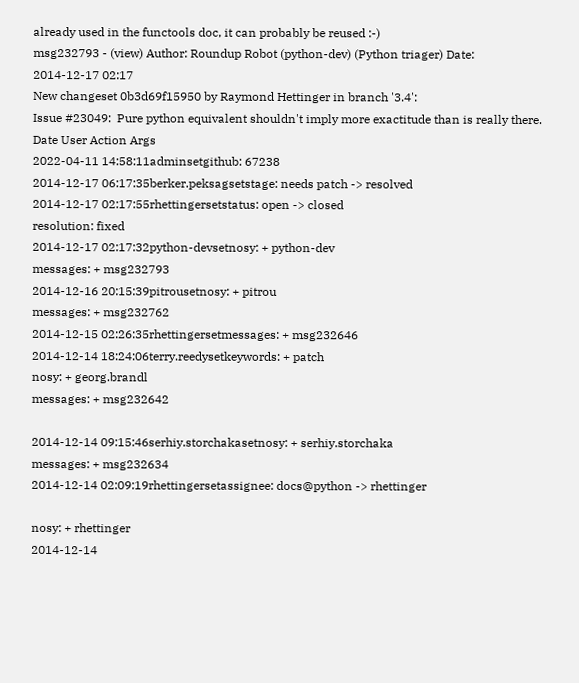already used in the functools doc, it can probably be reused :-)
msg232793 - (view) Author: Roundup Robot (python-dev) (Python triager) Date: 2014-12-17 02:17
New changeset 0b3d69f15950 by Raymond Hettinger in branch '3.4':
Issue #23049:  Pure python equivalent shouldn't imply more exactitude than is really there.
Date User Action Args
2022-04-11 14:58:11adminsetgithub: 67238
2014-12-17 06:17:35berker.peksagsetstage: needs patch -> resolved
2014-12-17 02:17:55rhettingersetstatus: open -> closed
resolution: fixed
2014-12-17 02:17:32python-devsetnosy: + python-dev
messages: + msg232793
2014-12-16 20:15:39pitrousetnosy: + pitrou
messages: + msg232762
2014-12-15 02:26:35rhettingersetmessages: + msg232646
2014-12-14 18:24:06terry.reedysetkeywords: + patch
nosy: + georg.brandl
messages: + msg232642

2014-12-14 09:15:46serhiy.storchakasetnosy: + serhiy.storchaka
messages: + msg232634
2014-12-14 02:09:19rhettingersetassignee: docs@python -> rhettinger

nosy: + rhettinger
2014-12-14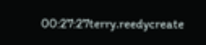00:27:27terry.reedycreate